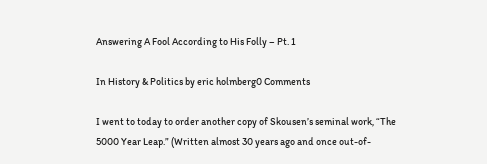Answering A Fool According to His Folly – Pt. 1

In History & Politics by eric holmberg0 Comments

I went to today to order another copy of Skousen’s seminal work, “The 5000 Year Leap.” (Written almost 30 years ago and once out-of-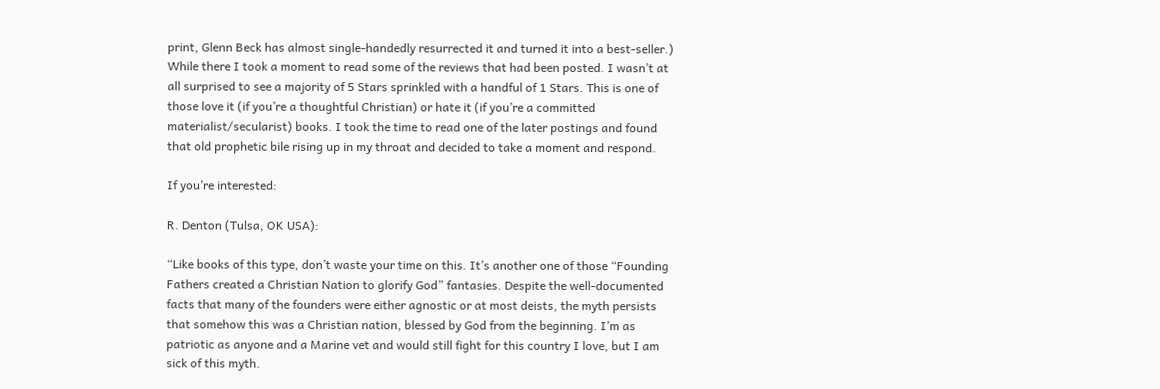print, Glenn Beck has almost single-handedly resurrected it and turned it into a best-seller.) While there I took a moment to read some of the reviews that had been posted. I wasn’t at all surprised to see a majority of 5 Stars sprinkled with a handful of 1 Stars. This is one of those love it (if you’re a thoughtful Christian) or hate it (if you’re a committed materialist/secularist) books. I took the time to read one of the later postings and found that old prophetic bile rising up in my throat and decided to take a moment and respond.

If you’re interested:

R. Denton (Tulsa, OK USA):

“Like books of this type, don’t waste your time on this. It’s another one of those “Founding Fathers created a Christian Nation to glorify God” fantasies. Despite the well-documented facts that many of the founders were either agnostic or at most deists, the myth persists that somehow this was a Christian nation, blessed by God from the beginning. I’m as patriotic as anyone and a Marine vet and would still fight for this country I love, but I am sick of this myth.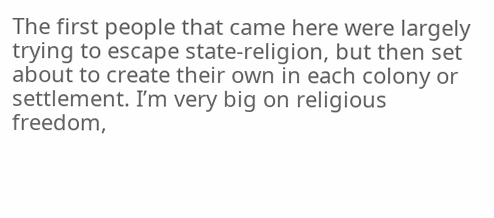The first people that came here were largely trying to escape state-religion, but then set about to create their own in each colony or settlement. I’m very big on religious freedom,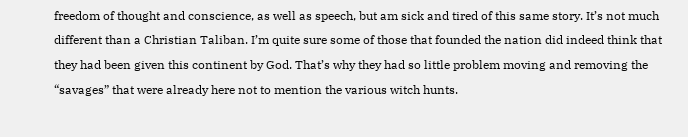freedom of thought and conscience, as well as speech, but am sick and tired of this same story. It’s not much different than a Christian Taliban. I’m quite sure some of those that founded the nation did indeed think that they had been given this continent by God. That’s why they had so little problem moving and removing the “savages” that were already here not to mention the various witch hunts.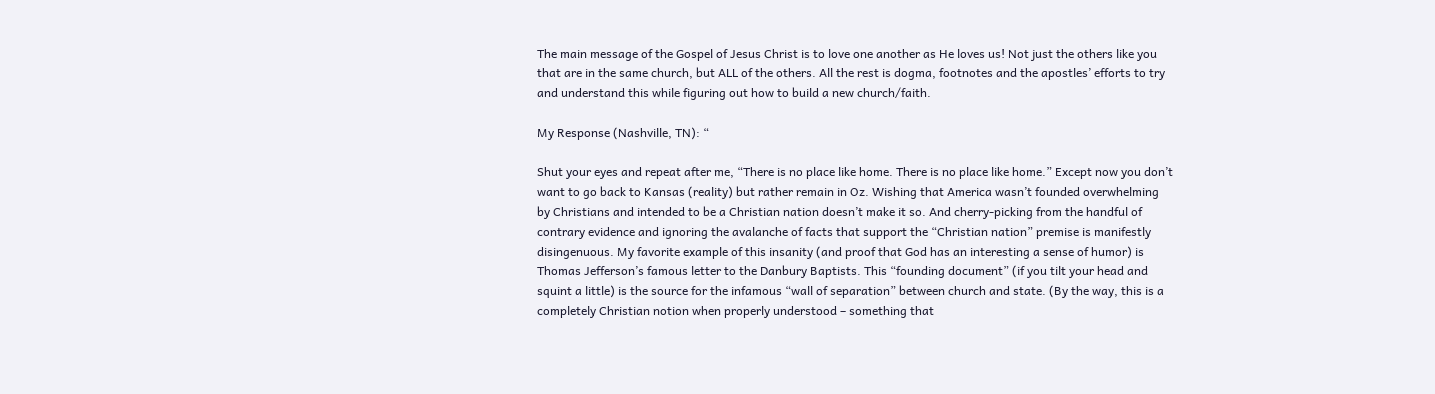The main message of the Gospel of Jesus Christ is to love one another as He loves us! Not just the others like you that are in the same church, but ALL of the others. All the rest is dogma, footnotes and the apostles’ efforts to try and understand this while figuring out how to build a new church/faith.

My Response (Nashville, TN): “

Shut your eyes and repeat after me, “There is no place like home. There is no place like home.” Except now you don’t want to go back to Kansas (reality) but rather remain in Oz. Wishing that America wasn’t founded overwhelming by Christians and intended to be a Christian nation doesn’t make it so. And cherry-picking from the handful of contrary evidence and ignoring the avalanche of facts that support the “Christian nation” premise is manifestly disingenuous. My favorite example of this insanity (and proof that God has an interesting a sense of humor) is Thomas Jefferson’s famous letter to the Danbury Baptists. This “founding document” (if you tilt your head and squint a little) is the source for the infamous “wall of separation” between church and state. (By the way, this is a completely Christian notion when properly understood – something that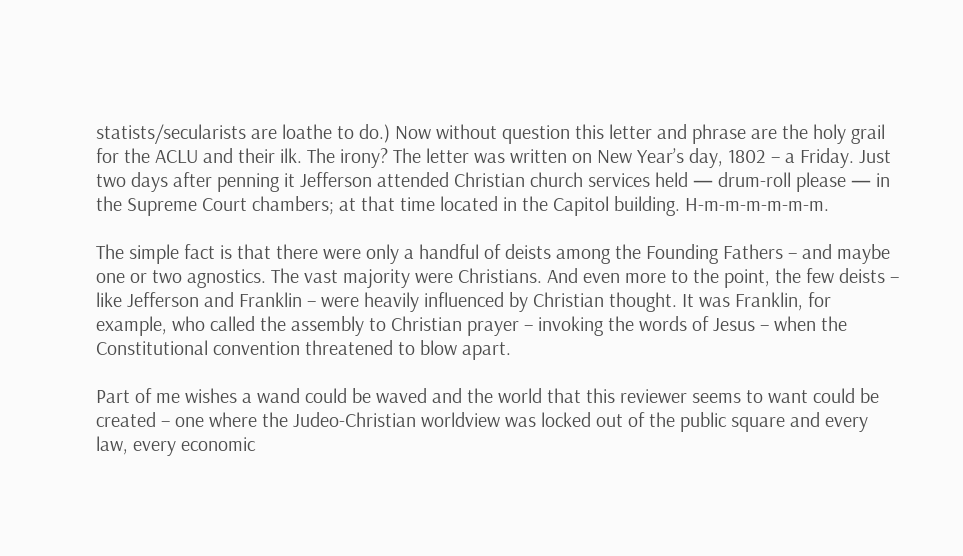statists/secularists are loathe to do.) Now without question this letter and phrase are the holy grail for the ACLU and their ilk. The irony? The letter was written on New Year’s day, 1802 – a Friday. Just two days after penning it Jefferson attended Christian church services held — drum-roll please — in the Supreme Court chambers; at that time located in the Capitol building. H-m-m-m-m-m-m.

The simple fact is that there were only a handful of deists among the Founding Fathers – and maybe one or two agnostics. The vast majority were Christians. And even more to the point, the few deists – like Jefferson and Franklin – were heavily influenced by Christian thought. It was Franklin, for example, who called the assembly to Christian prayer – invoking the words of Jesus – when the Constitutional convention threatened to blow apart.

Part of me wishes a wand could be waved and the world that this reviewer seems to want could be created – one where the Judeo-Christian worldview was locked out of the public square and every law, every economic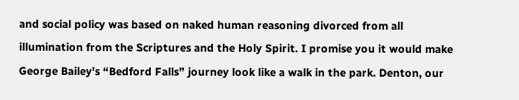and social policy was based on naked human reasoning divorced from all illumination from the Scriptures and the Holy Spirit. I promise you it would make George Bailey’s “Bedford Falls” journey look like a walk in the park. Denton, our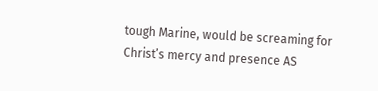tough Marine, would be screaming for Christ’s mercy and presence AS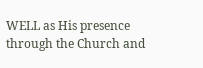WELL as His presence through the Church and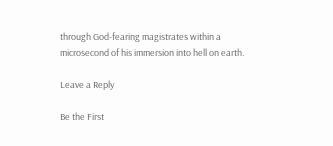through God-fearing magistrates within a microsecond of his immersion into hell on earth.

Leave a Reply

Be the First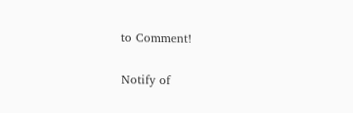to Comment!

Notify of